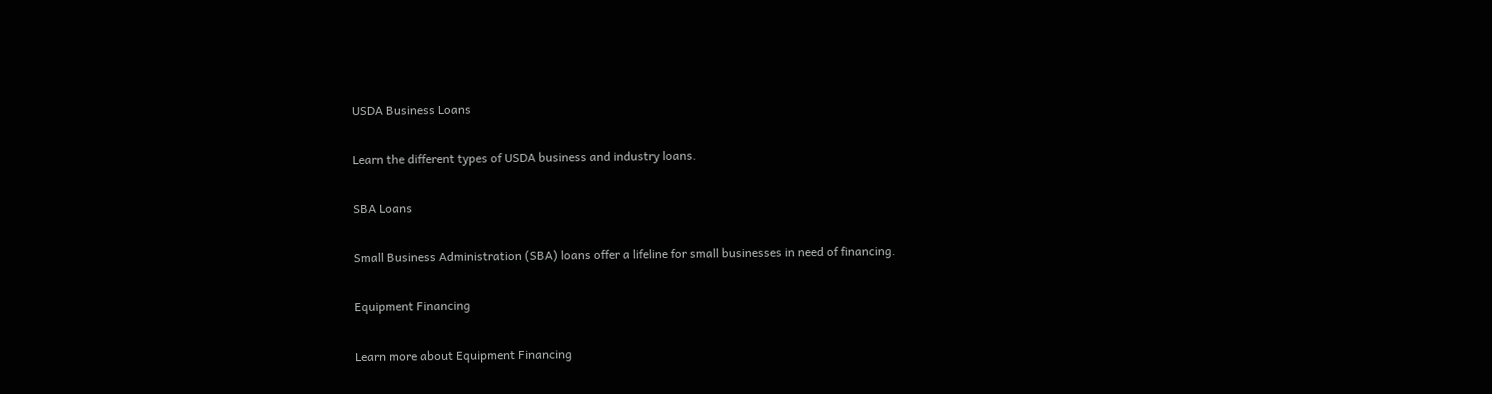USDA Business Loans

Learn the different types of USDA business and industry loans.

SBA Loans

Small Business Administration (SBA) loans offer a lifeline for small businesses in need of financing.

Equipment Financing

Learn more about Equipment Financing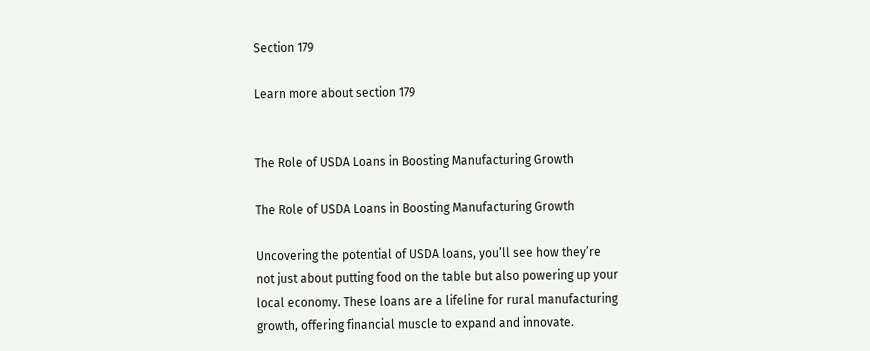Section 179

Learn more about section 179


The Role of USDA Loans in Boosting Manufacturing Growth

The Role of USDA Loans in Boosting Manufacturing Growth

Uncovering the potential of USDA loans, you’ll see how they’re not just about putting food on the table but also powering up your local economy. These loans are a lifeline for rural manufacturing growth, offering financial muscle to expand and innovate.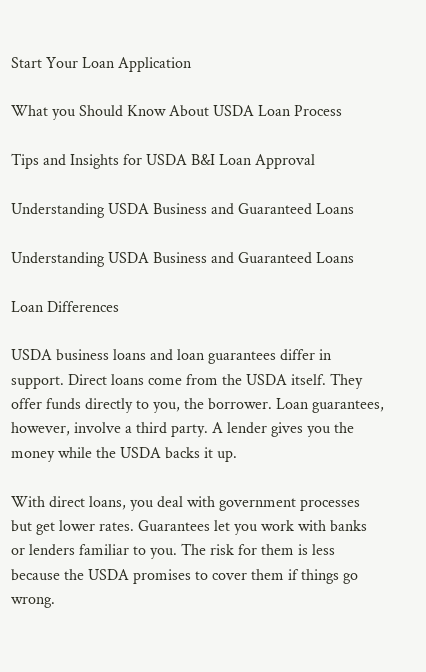Start Your Loan Application

What you Should Know About USDA Loan Process

Tips and Insights for USDA B&I Loan Approval

Understanding USDA Business and Guaranteed Loans

Understanding USDA Business and Guaranteed Loans

Loan Differences

USDA business loans and loan guarantees differ in support. Direct loans come from the USDA itself. They offer funds directly to you, the borrower. Loan guarantees, however, involve a third party. A lender gives you the money while the USDA backs it up.

With direct loans, you deal with government processes but get lower rates. Guarantees let you work with banks or lenders familiar to you. The risk for them is less because the USDA promises to cover them if things go wrong.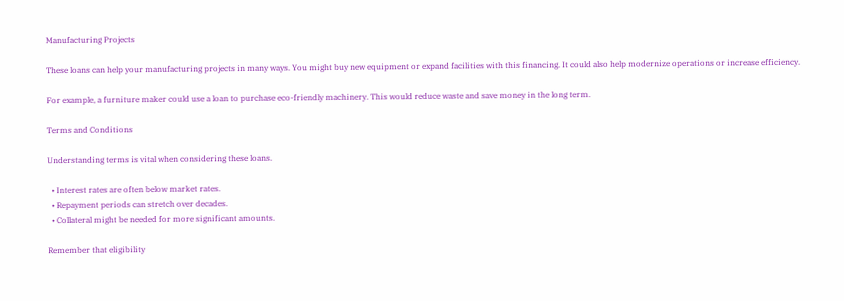Manufacturing Projects

These loans can help your manufacturing projects in many ways. You might buy new equipment or expand facilities with this financing. It could also help modernize operations or increase efficiency.

For example, a furniture maker could use a loan to purchase eco-friendly machinery. This would reduce waste and save money in the long term.

Terms and Conditions

Understanding terms is vital when considering these loans.

  • Interest rates are often below market rates.
  • Repayment periods can stretch over decades.
  • Collateral might be needed for more significant amounts.

Remember that eligibility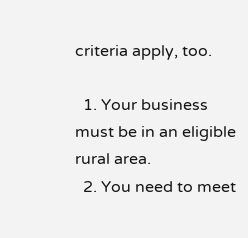criteria apply, too.

  1. Your business must be in an eligible rural area.
  2. You need to meet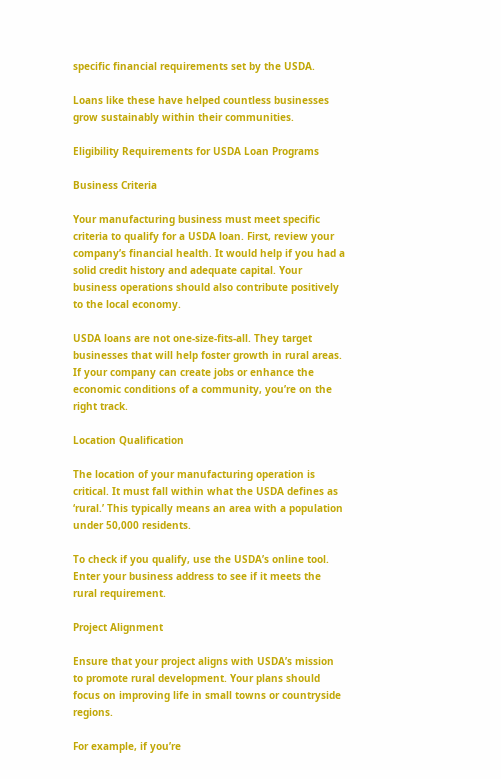specific financial requirements set by the USDA.

Loans like these have helped countless businesses grow sustainably within their communities.

Eligibility Requirements for USDA Loan Programs

Business Criteria

Your manufacturing business must meet specific criteria to qualify for a USDA loan. First, review your company’s financial health. It would help if you had a solid credit history and adequate capital. Your business operations should also contribute positively to the local economy.

USDA loans are not one-size-fits-all. They target businesses that will help foster growth in rural areas. If your company can create jobs or enhance the economic conditions of a community, you’re on the right track.

Location Qualification

The location of your manufacturing operation is critical. It must fall within what the USDA defines as ‘rural.’ This typically means an area with a population under 50,000 residents.

To check if you qualify, use the USDA’s online tool. Enter your business address to see if it meets the rural requirement.

Project Alignment

Ensure that your project aligns with USDA’s mission to promote rural development. Your plans should focus on improving life in small towns or countryside regions.

For example, if you’re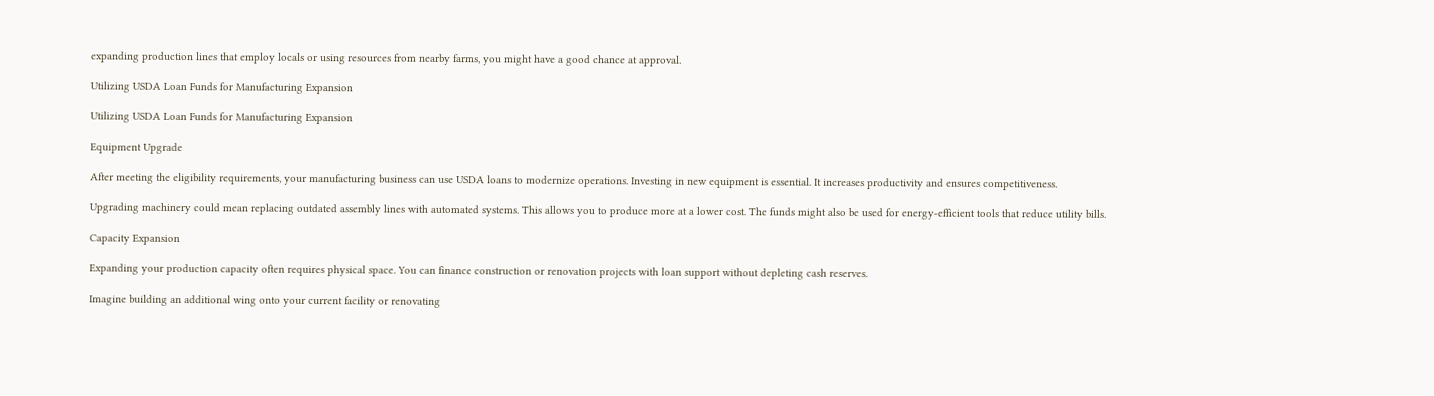expanding production lines that employ locals or using resources from nearby farms, you might have a good chance at approval.

Utilizing USDA Loan Funds for Manufacturing Expansion

Utilizing USDA Loan Funds for Manufacturing Expansion

Equipment Upgrade

After meeting the eligibility requirements, your manufacturing business can use USDA loans to modernize operations. Investing in new equipment is essential. It increases productivity and ensures competitiveness.

Upgrading machinery could mean replacing outdated assembly lines with automated systems. This allows you to produce more at a lower cost. The funds might also be used for energy-efficient tools that reduce utility bills.

Capacity Expansion

Expanding your production capacity often requires physical space. You can finance construction or renovation projects with loan support without depleting cash reserves.

Imagine building an additional wing onto your current facility or renovating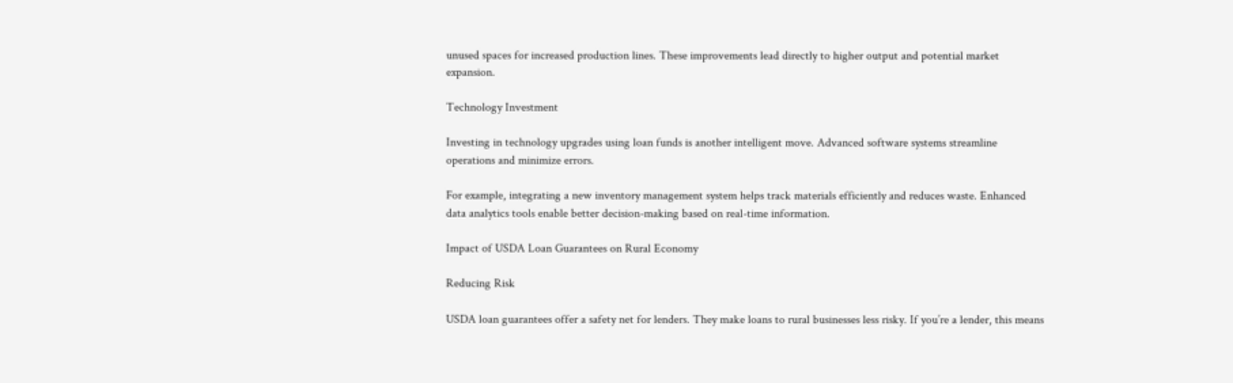unused spaces for increased production lines. These improvements lead directly to higher output and potential market expansion.

Technology Investment

Investing in technology upgrades using loan funds is another intelligent move. Advanced software systems streamline operations and minimize errors.

For example, integrating a new inventory management system helps track materials efficiently and reduces waste. Enhanced data analytics tools enable better decision-making based on real-time information.

Impact of USDA Loan Guarantees on Rural Economy

Reducing Risk

USDA loan guarantees offer a safety net for lenders. They make loans to rural businesses less risky. If you’re a lender, this means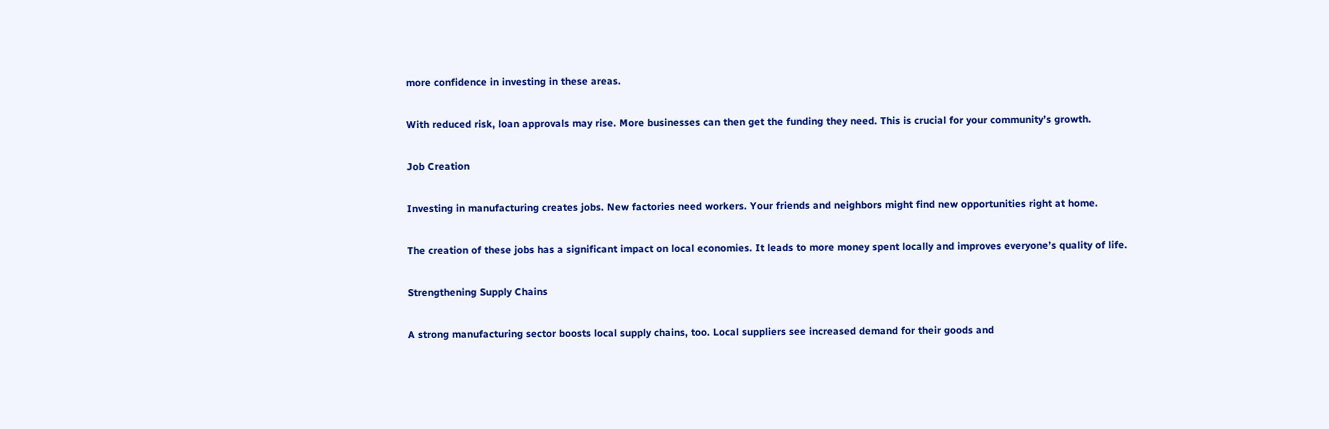more confidence in investing in these areas.

With reduced risk, loan approvals may rise. More businesses can then get the funding they need. This is crucial for your community’s growth.

Job Creation

Investing in manufacturing creates jobs. New factories need workers. Your friends and neighbors might find new opportunities right at home.

The creation of these jobs has a significant impact on local economies. It leads to more money spent locally and improves everyone’s quality of life.

Strengthening Supply Chains

A strong manufacturing sector boosts local supply chains, too. Local suppliers see increased demand for their goods and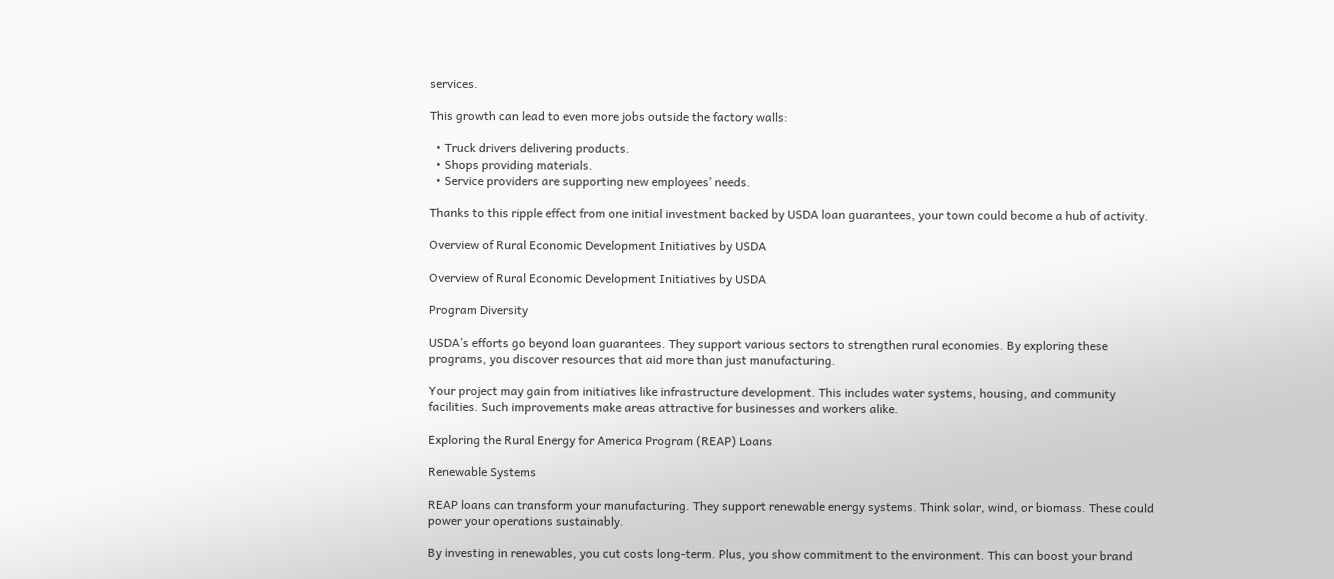services.

This growth can lead to even more jobs outside the factory walls:

  • Truck drivers delivering products.
  • Shops providing materials.
  • Service providers are supporting new employees’ needs.

Thanks to this ripple effect from one initial investment backed by USDA loan guarantees, your town could become a hub of activity.

Overview of Rural Economic Development Initiatives by USDA

Overview of Rural Economic Development Initiatives by USDA

Program Diversity

USDA’s efforts go beyond loan guarantees. They support various sectors to strengthen rural economies. By exploring these programs, you discover resources that aid more than just manufacturing.

Your project may gain from initiatives like infrastructure development. This includes water systems, housing, and community facilities. Such improvements make areas attractive for businesses and workers alike.

Exploring the Rural Energy for America Program (REAP) Loans

Renewable Systems

REAP loans can transform your manufacturing. They support renewable energy systems. Think solar, wind, or biomass. These could power your operations sustainably.

By investing in renewables, you cut costs long-term. Plus, you show commitment to the environment. This can boost your brand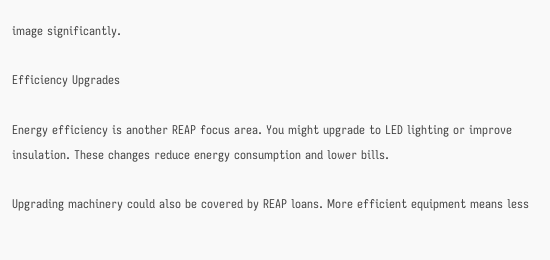image significantly.

Efficiency Upgrades

Energy efficiency is another REAP focus area. You might upgrade to LED lighting or improve insulation. These changes reduce energy consumption and lower bills.

Upgrading machinery could also be covered by REAP loans. More efficient equipment means less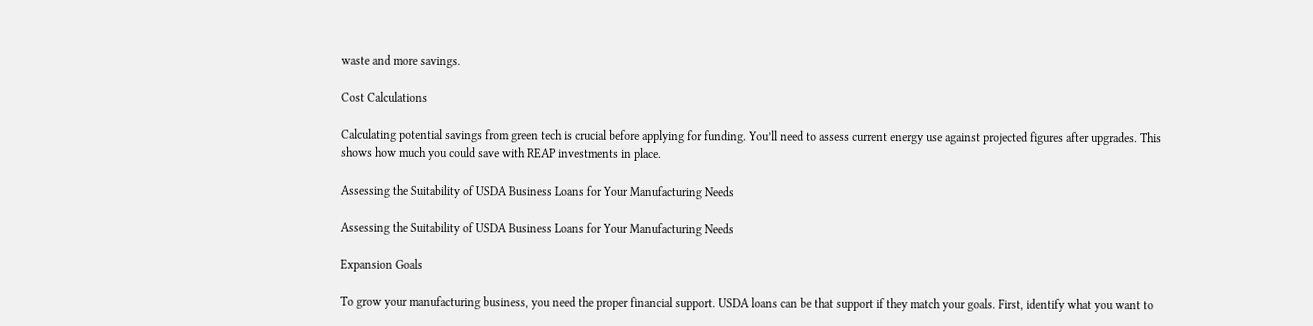waste and more savings.

Cost Calculations

Calculating potential savings from green tech is crucial before applying for funding. You’ll need to assess current energy use against projected figures after upgrades. This shows how much you could save with REAP investments in place.

Assessing the Suitability of USDA Business Loans for Your Manufacturing Needs

Assessing the Suitability of USDA Business Loans for Your Manufacturing Needs

Expansion Goals

To grow your manufacturing business, you need the proper financial support. USDA loans can be that support if they match your goals. First, identify what you want to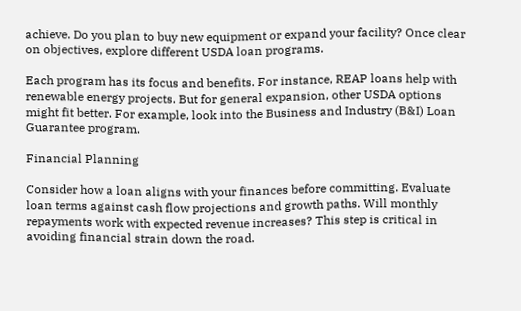achieve. Do you plan to buy new equipment or expand your facility? Once clear on objectives, explore different USDA loan programs.

Each program has its focus and benefits. For instance, REAP loans help with renewable energy projects. But for general expansion, other USDA options might fit better. For example, look into the Business and Industry (B&I) Loan Guarantee program.

Financial Planning

Consider how a loan aligns with your finances before committing. Evaluate loan terms against cash flow projections and growth paths. Will monthly repayments work with expected revenue increases? This step is critical in avoiding financial strain down the road.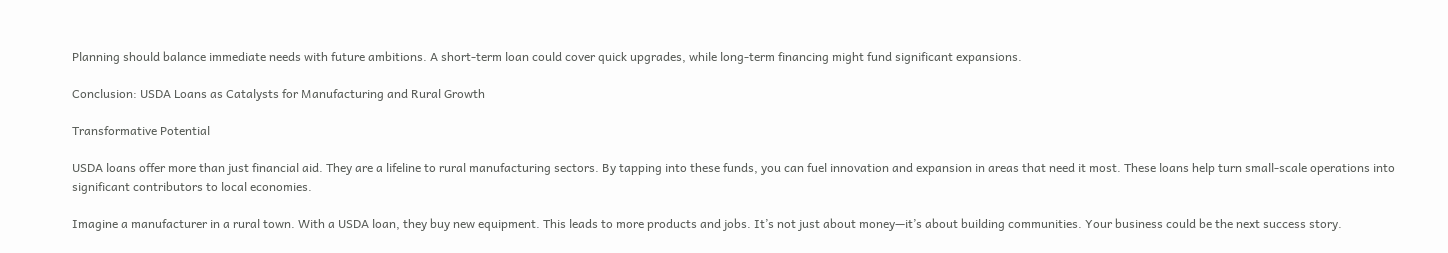Planning should balance immediate needs with future ambitions. A short-term loan could cover quick upgrades, while long-term financing might fund significant expansions.

Conclusion: USDA Loans as Catalysts for Manufacturing and Rural Growth

Transformative Potential

USDA loans offer more than just financial aid. They are a lifeline to rural manufacturing sectors. By tapping into these funds, you can fuel innovation and expansion in areas that need it most. These loans help turn small-scale operations into significant contributors to local economies.

Imagine a manufacturer in a rural town. With a USDA loan, they buy new equipment. This leads to more products and jobs. It’s not just about money—it’s about building communities. Your business could be the next success story.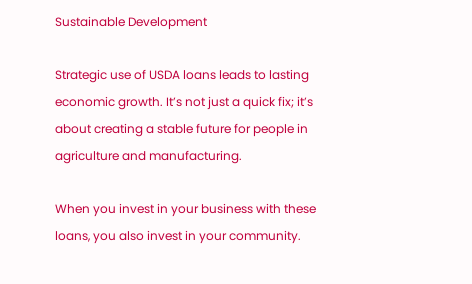Sustainable Development

Strategic use of USDA loans leads to lasting economic growth. It’s not just a quick fix; it’s about creating a stable future for people in agriculture and manufacturing.

When you invest in your business with these loans, you also invest in your community.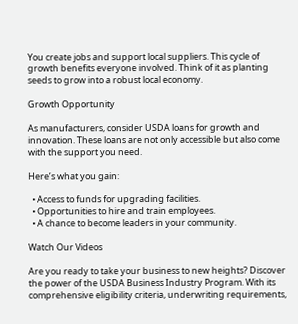You create jobs and support local suppliers. This cycle of growth benefits everyone involved. Think of it as planting seeds to grow into a robust local economy.

Growth Opportunity

As manufacturers, consider USDA loans for growth and innovation. These loans are not only accessible but also come with the support you need.

Here’s what you gain:

  • Access to funds for upgrading facilities.
  • Opportunities to hire and train employees.
  • A chance to become leaders in your community.

Watch Our Videos

Are you ready to take your business to new heights? Discover the power of the USDA Business Industry Program. With its comprehensive eligibility criteria, underwriting requirements,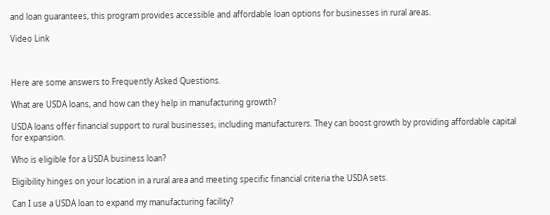and loan guarantees, this program provides accessible and affordable loan options for businesses in rural areas.

Video Link



Here are some answers to Frequently Asked Questions.

What are USDA loans, and how can they help in manufacturing growth?

USDA loans offer financial support to rural businesses, including manufacturers. They can boost growth by providing affordable capital for expansion.

Who is eligible for a USDA business loan?

Eligibility hinges on your location in a rural area and meeting specific financial criteria the USDA sets.

Can I use a USDA loan to expand my manufacturing facility?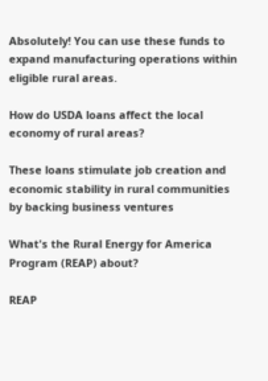Absolutely! You can use these funds to expand manufacturing operations within eligible rural areas.

How do USDA loans affect the local economy of rural areas?

These loans stimulate job creation and economic stability in rural communities by backing business ventures

What's the Rural Energy for America Program (REAP) about?

REAP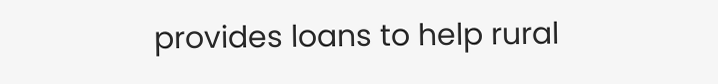provides loans to help rural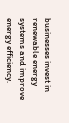businesses invest in renewable energy systems and improve energy efficiency.